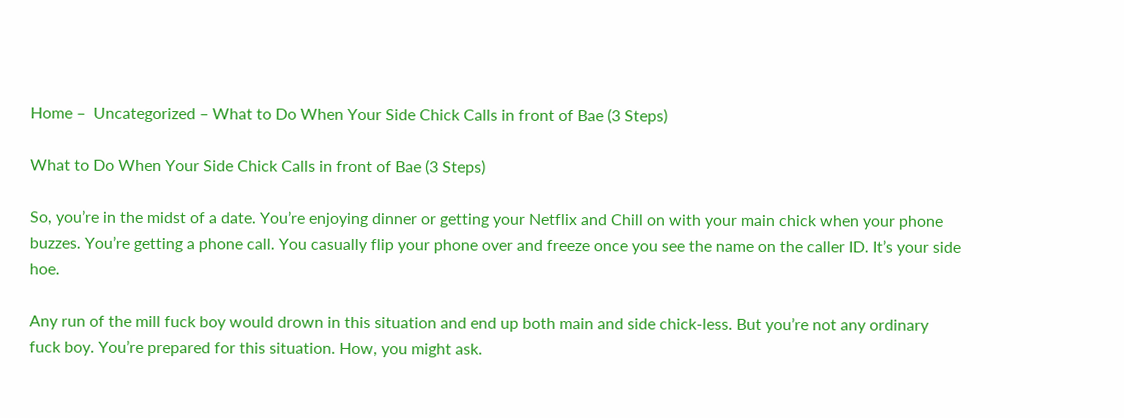Home –  Uncategorized – What to Do When Your Side Chick Calls in front of Bae (3 Steps)

What to Do When Your Side Chick Calls in front of Bae (3 Steps)

So, you’re in the midst of a date. You’re enjoying dinner or getting your Netflix and Chill on with your main chick when your phone buzzes. You’re getting a phone call. You casually flip your phone over and freeze once you see the name on the caller ID. It’s your side hoe.

Any run of the mill fuck boy would drown in this situation and end up both main and side chick-less. But you’re not any ordinary fuck boy. You’re prepared for this situation. How, you might ask.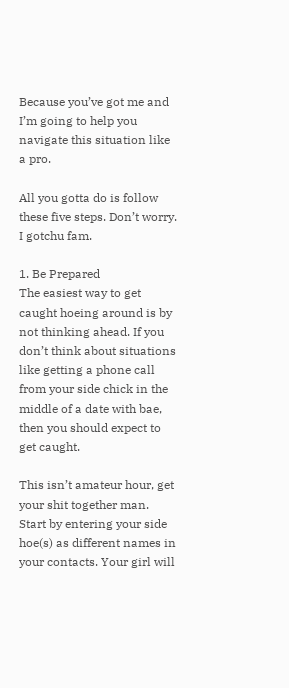Because you’ve got me and I’m going to help you navigate this situation like a pro.

All you gotta do is follow these five steps. Don’t worry. I gotchu fam.

1. Be Prepared
The easiest way to get caught hoeing around is by not thinking ahead. If you don’t think about situations like getting a phone call from your side chick in the middle of a date with bae, then you should expect to get caught.

This isn’t amateur hour, get your shit together man. Start by entering your side hoe(s) as different names in your contacts. Your girl will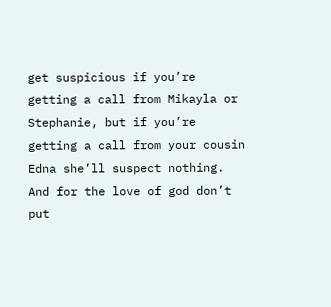get suspicious if you’re getting a call from Mikayla or Stephanie, but if you’re getting a call from your cousin Edna she’ll suspect nothing. And for the love of god don’t put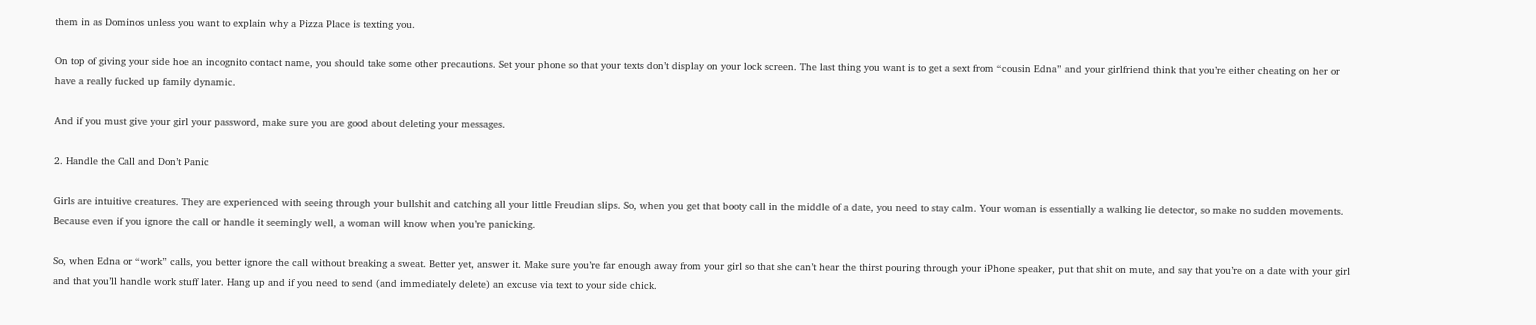them in as Dominos unless you want to explain why a Pizza Place is texting you.

On top of giving your side hoe an incognito contact name, you should take some other precautions. Set your phone so that your texts don’t display on your lock screen. The last thing you want is to get a sext from “cousin Edna” and your girlfriend think that you’re either cheating on her or have a really fucked up family dynamic.

And if you must give your girl your password, make sure you are good about deleting your messages.

2. Handle the Call and Don’t Panic

Girls are intuitive creatures. They are experienced with seeing through your bullshit and catching all your little Freudian slips. So, when you get that booty call in the middle of a date, you need to stay calm. Your woman is essentially a walking lie detector, so make no sudden movements. Because even if you ignore the call or handle it seemingly well, a woman will know when you’re panicking.

So, when Edna or “work” calls, you better ignore the call without breaking a sweat. Better yet, answer it. Make sure you’re far enough away from your girl so that she can’t hear the thirst pouring through your iPhone speaker, put that shit on mute, and say that you’re on a date with your girl and that you’ll handle work stuff later. Hang up and if you need to send (and immediately delete) an excuse via text to your side chick.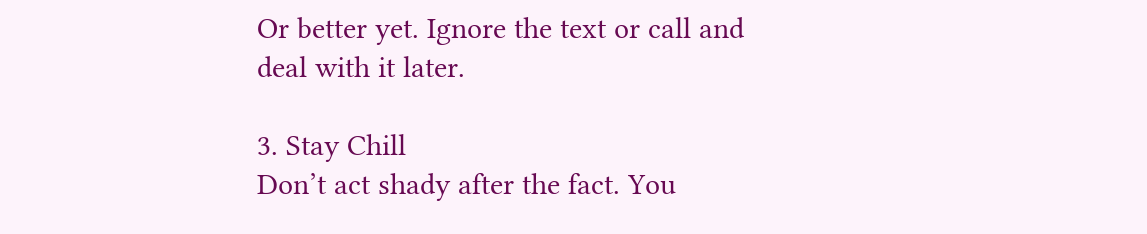Or better yet. Ignore the text or call and deal with it later.

3. Stay Chill
Don’t act shady after the fact. You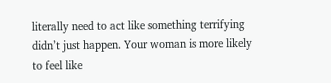literally need to act like something terrifying didn’t just happen. Your woman is more likely to feel like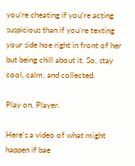you’re cheating if you’re acting suspicious than if you’re texting your side hoe right in front of her but being chill about it. So, stay cool, calm, and collected.

Play on, Player.

Here’s a video of what might happen if bae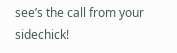see’s the call from your sidechick!